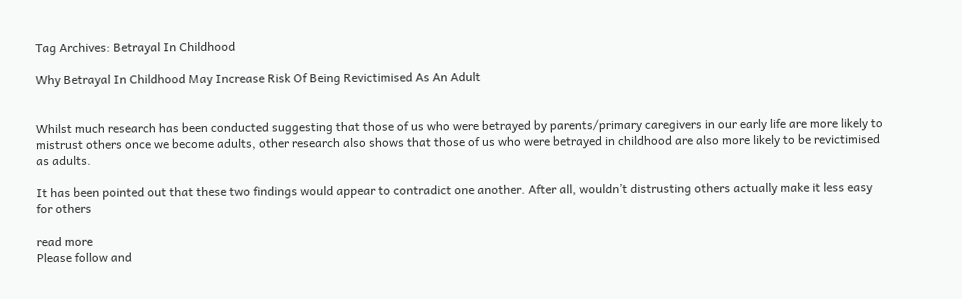Tag Archives: Betrayal In Childhood

Why Betrayal In Childhood May Increase Risk Of Being Revictimised As An Adult


Whilst much research has been conducted suggesting that those of us who were betrayed by parents/primary caregivers in our early life are more likely to mistrust others once we become adults, other research also shows that those of us who were betrayed in childhood are also more likely to be revictimised as adults.

It has been pointed out that these two findings would appear to contradict one another. After all, wouldn’t distrusting others actually make it less easy for others

read more
Please follow and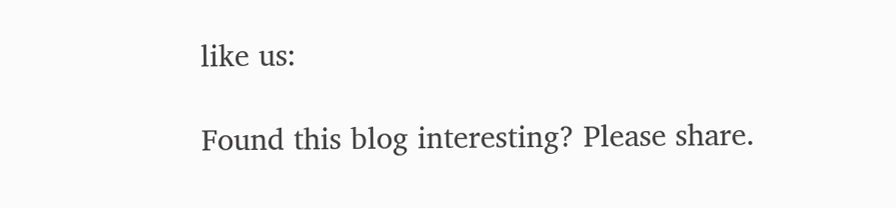like us:

Found this blog interesting? Please share.